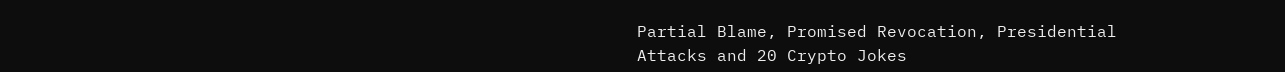Partial Blame, Promised Revocation, Presidential Attacks and 20 Crypto Jokes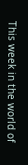This week in the world of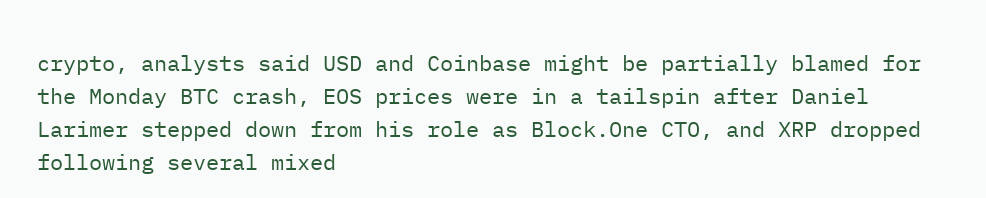crypto, analysts said USD and Coinbase might be partially blamed for the Monday BTC crash, EOS prices were in a tailspin after Daniel Larimer stepped down from his role as Block.One CTO, and XRP dropped following several mixed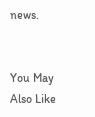news.


You May Also Like